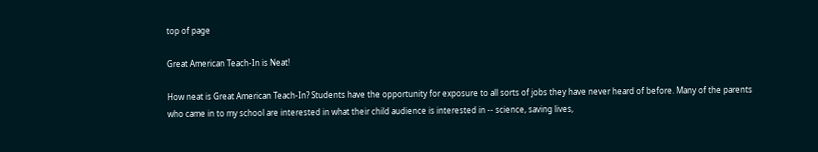top of page

Great American Teach-In is Neat!

How neat is Great American Teach-In? Students have the opportunity for exposure to all sorts of jobs they have never heard of before. Many of the parents who came in to my school are interested in what their child audience is interested in -- science, saving lives,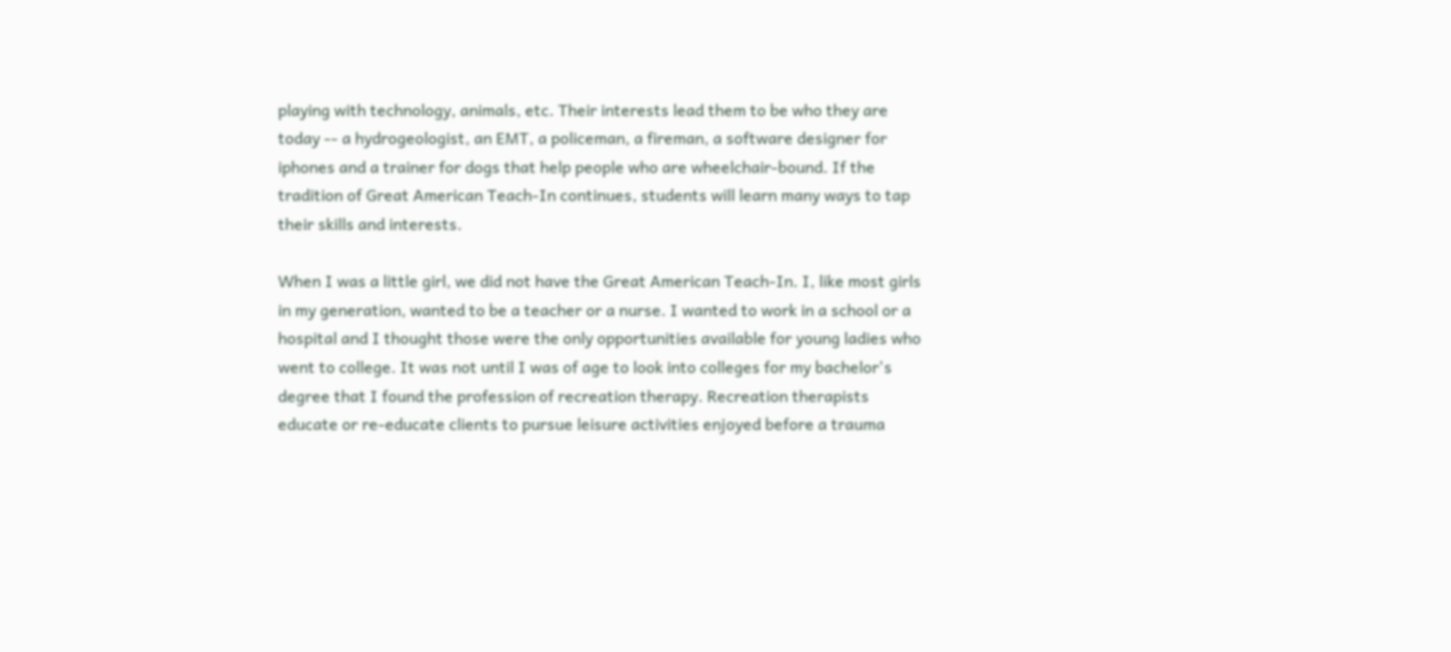playing with technology, animals, etc. Their interests lead them to be who they are today -- a hydrogeologist, an EMT, a policeman, a fireman, a software designer for iphones and a trainer for dogs that help people who are wheelchair-bound. If the tradition of Great American Teach-In continues, students will learn many ways to tap their skills and interests.

When I was a little girl, we did not have the Great American Teach-In. I, like most girls in my generation, wanted to be a teacher or a nurse. I wanted to work in a school or a hospital and I thought those were the only opportunities available for young ladies who went to college. It was not until I was of age to look into colleges for my bachelor's degree that I found the profession of recreation therapy. Recreation therapists educate or re-educate clients to pursue leisure activities enjoyed before a trauma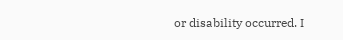or disability occurred. I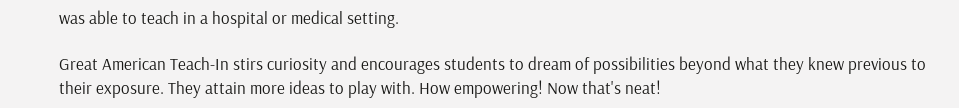was able to teach in a hospital or medical setting.

Great American Teach-In stirs curiosity and encourages students to dream of possibilities beyond what they knew previous to their exposure. They attain more ideas to play with. How empowering! Now that's neat!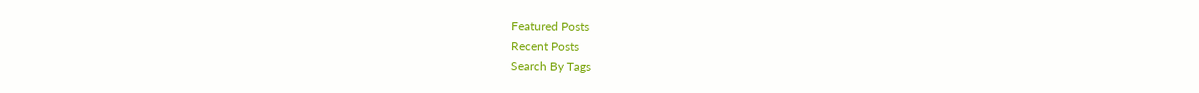Featured Posts
Recent Posts
Search By Tags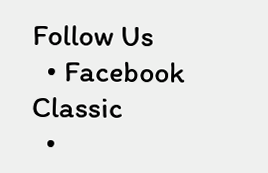Follow Us
  • Facebook Classic
  •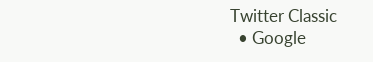Twitter Classic
  • Google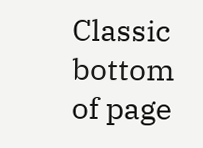Classic
bottom of page